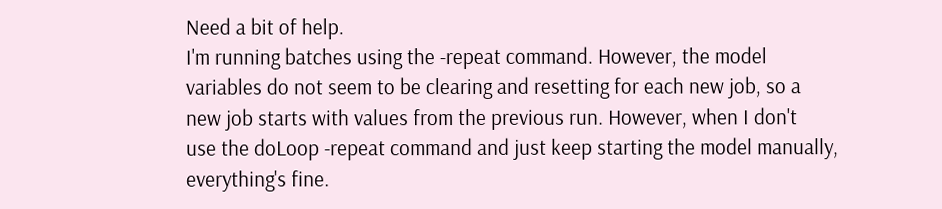Need a bit of help.
I'm running batches using the -repeat command. However, the model
variables do not seem to be clearing and resetting for each new job, so a
new job starts with values from the previous run. However, when I don't
use the doLoop -repeat command and just keep starting the model manually,
everything's fine.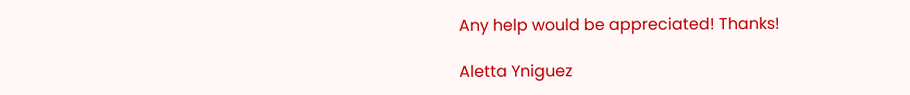Any help would be appreciated! Thanks!

Aletta Yniguez